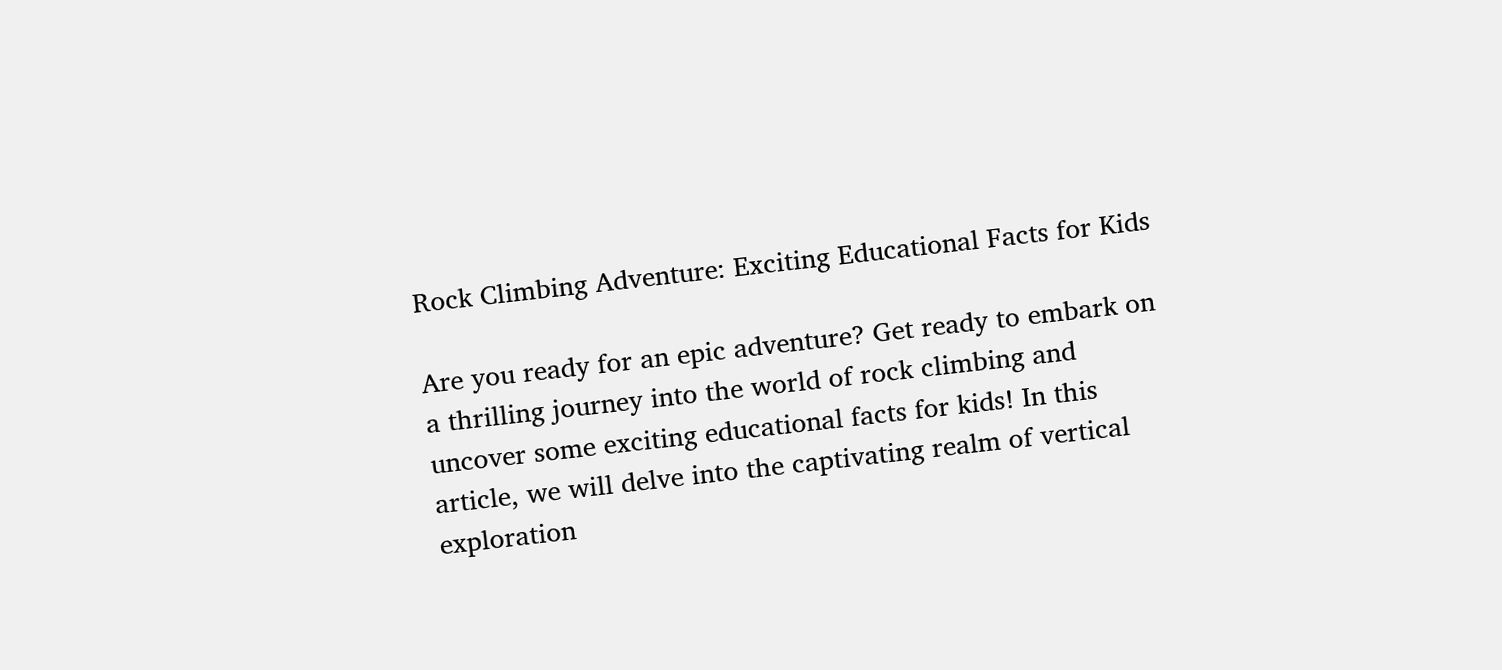Rock Climbing Adventure: Exciting Educational Facts for Kids

Are you ready for an epic adventure? Get ready to embark on a thrilling journey into the world of rock climbing and uncover some exciting educational facts for kids! In this article, we will delve into the captivating realm of vertical exploration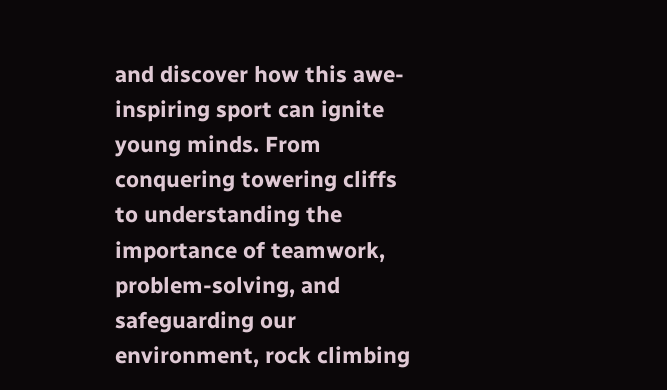and discover how this awe-inspiring sport can ignite young minds. From conquering towering cliffs to understanding the importance of teamwork, problem-solving, and safeguarding our environment, rock climbing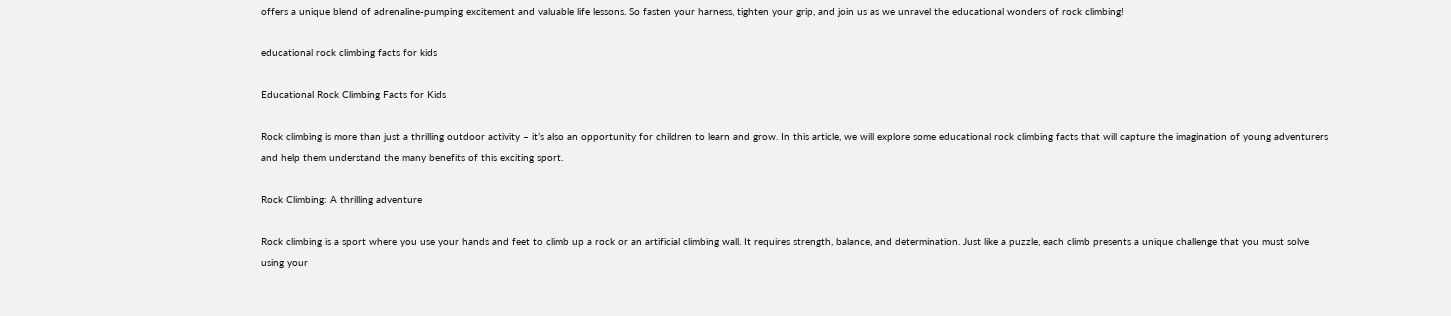offers a unique blend of adrenaline-pumping excitement and valuable life lessons. So fasten your harness, tighten your grip, and join us as we unravel the educational wonders of rock climbing!

educational rock climbing facts for kids

Educational Rock Climbing Facts for Kids

Rock climbing is more than just a thrilling outdoor activity – it’s also an opportunity for children to learn and grow. In this article, we will explore some educational rock climbing facts that will capture the imagination of young adventurers and help them understand the many benefits of this exciting sport.

Rock Climbing: A thrilling adventure

Rock climbing is a sport where you use your hands and feet to climb up a rock or an artificial climbing wall. It requires strength, balance, and determination. Just like a puzzle, each climb presents a unique challenge that you must solve using your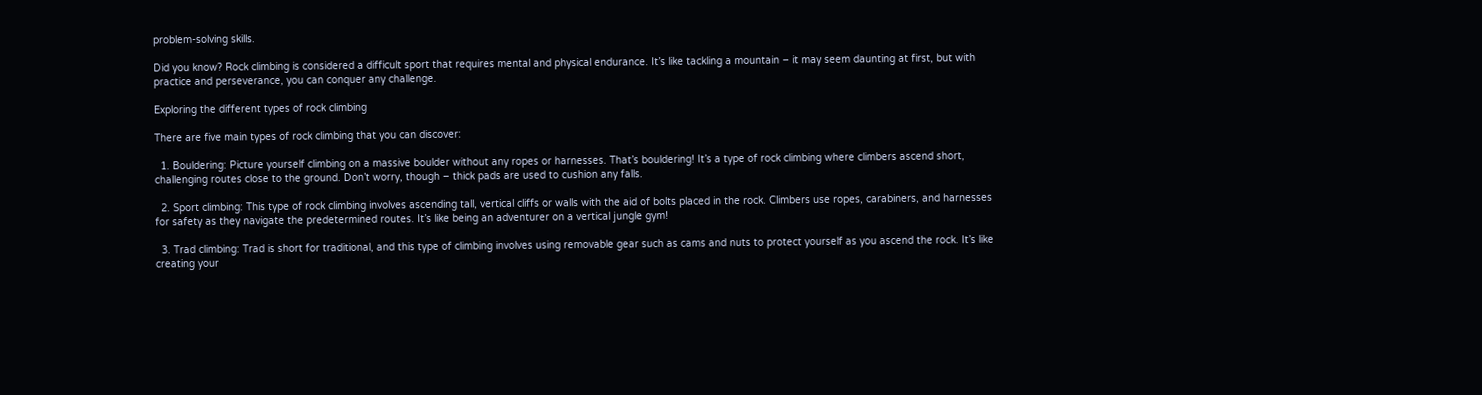problem-solving skills.

Did you know? Rock climbing is considered a difficult sport that requires mental and physical endurance. It’s like tackling a mountain – it may seem daunting at first, but with practice and perseverance, you can conquer any challenge.

Exploring the different types of rock climbing

There are five main types of rock climbing that you can discover:

  1. Bouldering: Picture yourself climbing on a massive boulder without any ropes or harnesses. That’s bouldering! It’s a type of rock climbing where climbers ascend short, challenging routes close to the ground. Don’t worry, though – thick pads are used to cushion any falls.

  2. Sport climbing: This type of rock climbing involves ascending tall, vertical cliffs or walls with the aid of bolts placed in the rock. Climbers use ropes, carabiners, and harnesses for safety as they navigate the predetermined routes. It’s like being an adventurer on a vertical jungle gym!

  3. Trad climbing: Trad is short for traditional, and this type of climbing involves using removable gear such as cams and nuts to protect yourself as you ascend the rock. It’s like creating your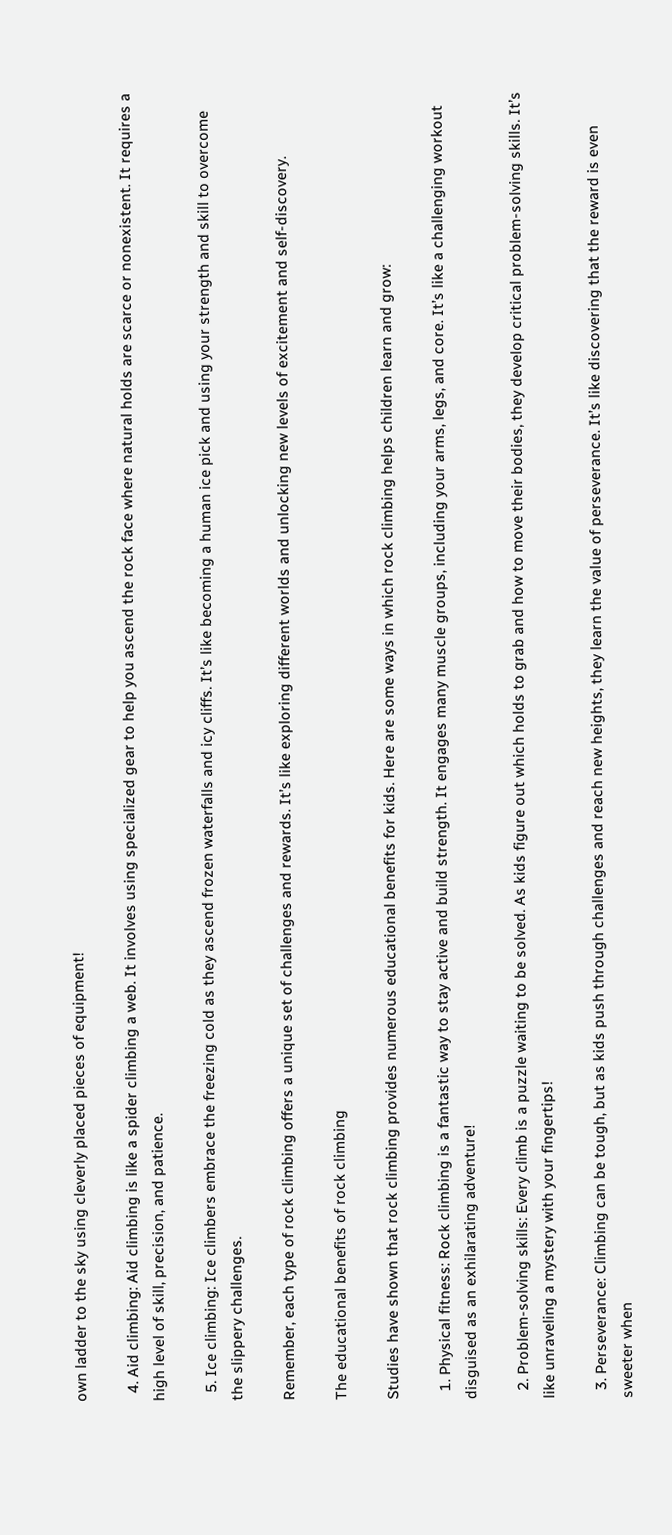own ladder to the sky using cleverly placed pieces of equipment!

  4. Aid climbing: Aid climbing is like a spider climbing a web. It involves using specialized gear to help you ascend the rock face where natural holds are scarce or nonexistent. It requires a high level of skill, precision, and patience.

  5. Ice climbing: Ice climbers embrace the freezing cold as they ascend frozen waterfalls and icy cliffs. It’s like becoming a human ice pick and using your strength and skill to overcome the slippery challenges.

Remember, each type of rock climbing offers a unique set of challenges and rewards. It’s like exploring different worlds and unlocking new levels of excitement and self-discovery.

The educational benefits of rock climbing

Studies have shown that rock climbing provides numerous educational benefits for kids. Here are some ways in which rock climbing helps children learn and grow:

  1. Physical fitness: Rock climbing is a fantastic way to stay active and build strength. It engages many muscle groups, including your arms, legs, and core. It’s like a challenging workout disguised as an exhilarating adventure!

  2. Problem-solving skills: Every climb is a puzzle waiting to be solved. As kids figure out which holds to grab and how to move their bodies, they develop critical problem-solving skills. It’s like unraveling a mystery with your fingertips!

  3. Perseverance: Climbing can be tough, but as kids push through challenges and reach new heights, they learn the value of perseverance. It’s like discovering that the reward is even sweeter when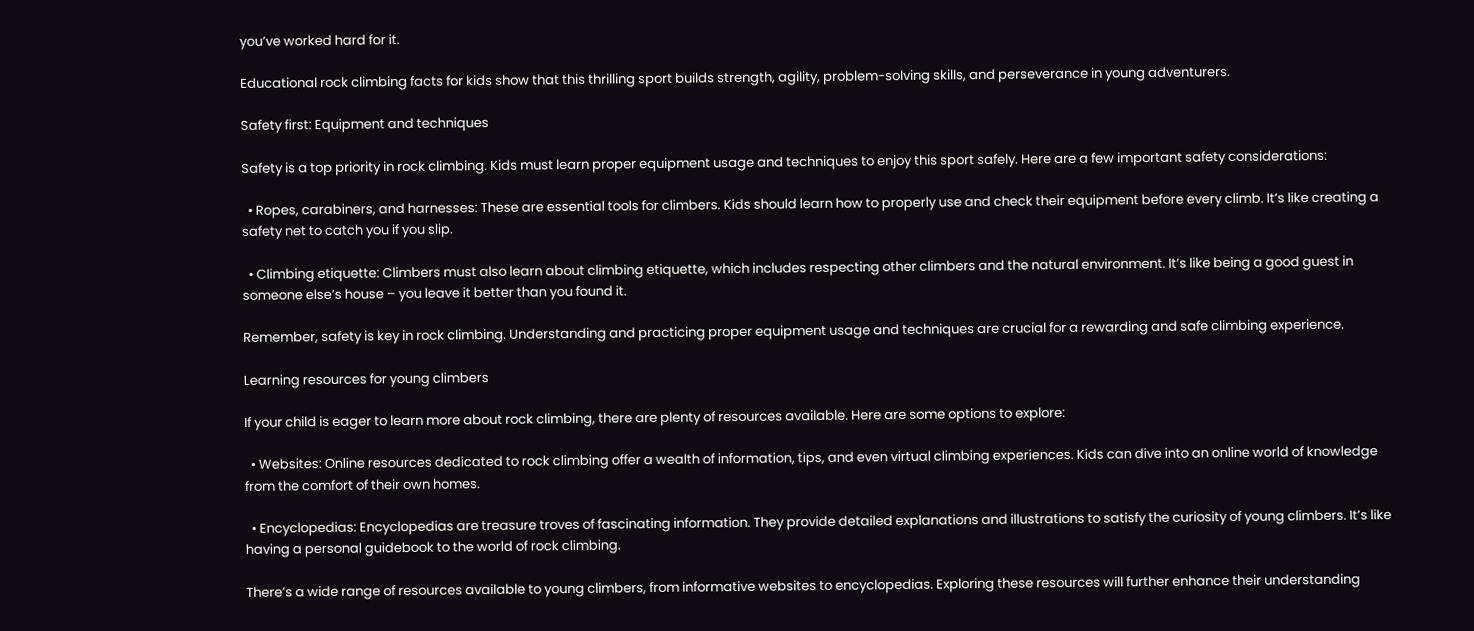you’ve worked hard for it.

Educational rock climbing facts for kids show that this thrilling sport builds strength, agility, problem-solving skills, and perseverance in young adventurers.

Safety first: Equipment and techniques

Safety is a top priority in rock climbing. Kids must learn proper equipment usage and techniques to enjoy this sport safely. Here are a few important safety considerations:

  • Ropes, carabiners, and harnesses: These are essential tools for climbers. Kids should learn how to properly use and check their equipment before every climb. It’s like creating a safety net to catch you if you slip.

  • Climbing etiquette: Climbers must also learn about climbing etiquette, which includes respecting other climbers and the natural environment. It’s like being a good guest in someone else’s house – you leave it better than you found it.

Remember, safety is key in rock climbing. Understanding and practicing proper equipment usage and techniques are crucial for a rewarding and safe climbing experience.

Learning resources for young climbers

If your child is eager to learn more about rock climbing, there are plenty of resources available. Here are some options to explore:

  • Websites: Online resources dedicated to rock climbing offer a wealth of information, tips, and even virtual climbing experiences. Kids can dive into an online world of knowledge from the comfort of their own homes.

  • Encyclopedias: Encyclopedias are treasure troves of fascinating information. They provide detailed explanations and illustrations to satisfy the curiosity of young climbers. It’s like having a personal guidebook to the world of rock climbing.

There’s a wide range of resources available to young climbers, from informative websites to encyclopedias. Exploring these resources will further enhance their understanding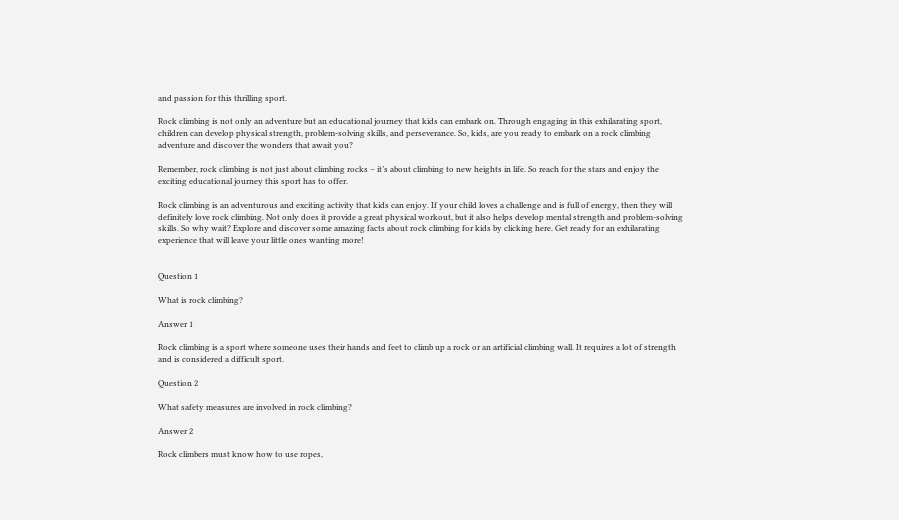and passion for this thrilling sport.

Rock climbing is not only an adventure but an educational journey that kids can embark on. Through engaging in this exhilarating sport, children can develop physical strength, problem-solving skills, and perseverance. So, kids, are you ready to embark on a rock climbing adventure and discover the wonders that await you?

Remember, rock climbing is not just about climbing rocks – it’s about climbing to new heights in life. So reach for the stars and enjoy the exciting educational journey this sport has to offer.

Rock climbing is an adventurous and exciting activity that kids can enjoy. If your child loves a challenge and is full of energy, then they will definitely love rock climbing. Not only does it provide a great physical workout, but it also helps develop mental strength and problem-solving skills. So why wait? Explore and discover some amazing facts about rock climbing for kids by clicking here. Get ready for an exhilarating experience that will leave your little ones wanting more!


Question 1

What is rock climbing?

Answer 1

Rock climbing is a sport where someone uses their hands and feet to climb up a rock or an artificial climbing wall. It requires a lot of strength and is considered a difficult sport.

Question 2

What safety measures are involved in rock climbing?

Answer 2

Rock climbers must know how to use ropes,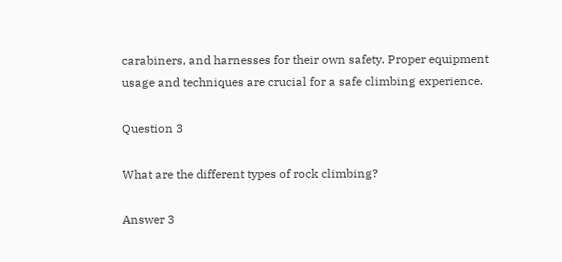carabiners, and harnesses for their own safety. Proper equipment usage and techniques are crucial for a safe climbing experience.

Question 3

What are the different types of rock climbing?

Answer 3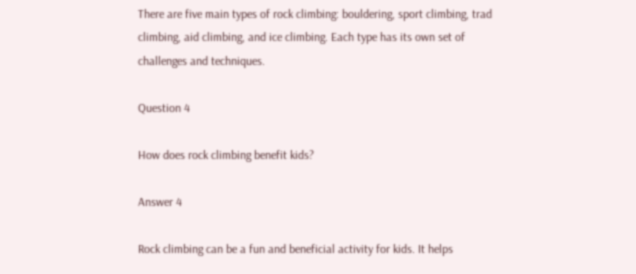There are five main types of rock climbing: bouldering, sport climbing, trad climbing, aid climbing, and ice climbing. Each type has its own set of challenges and techniques.

Question 4

How does rock climbing benefit kids?

Answer 4

Rock climbing can be a fun and beneficial activity for kids. It helps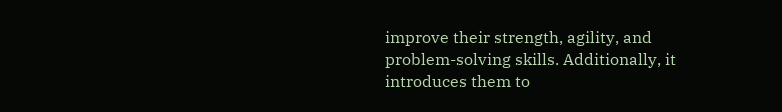improve their strength, agility, and problem-solving skills. Additionally, it introduces them to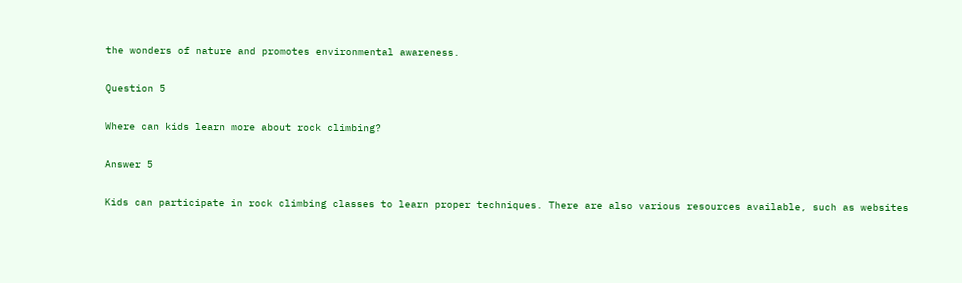the wonders of nature and promotes environmental awareness.

Question 5

Where can kids learn more about rock climbing?

Answer 5

Kids can participate in rock climbing classes to learn proper techniques. There are also various resources available, such as websites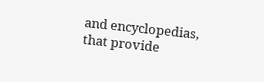and encyclopedias, that provide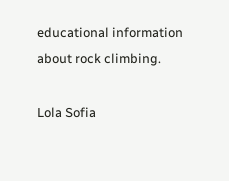educational information about rock climbing.

Lola Sofia